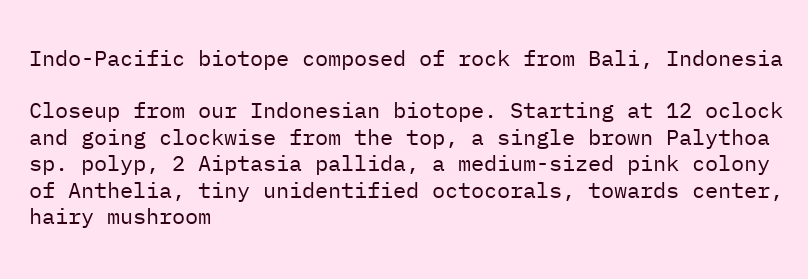Indo-Pacific biotope composed of rock from Bali, Indonesia

Closeup from our Indonesian biotope. Starting at 12 oclock and going clockwise from the top, a single brown Palythoa sp. polyp, 2 Aiptasia pallida, a medium-sized pink colony of Anthelia, tiny unidentified octocorals, towards center, hairy mushroom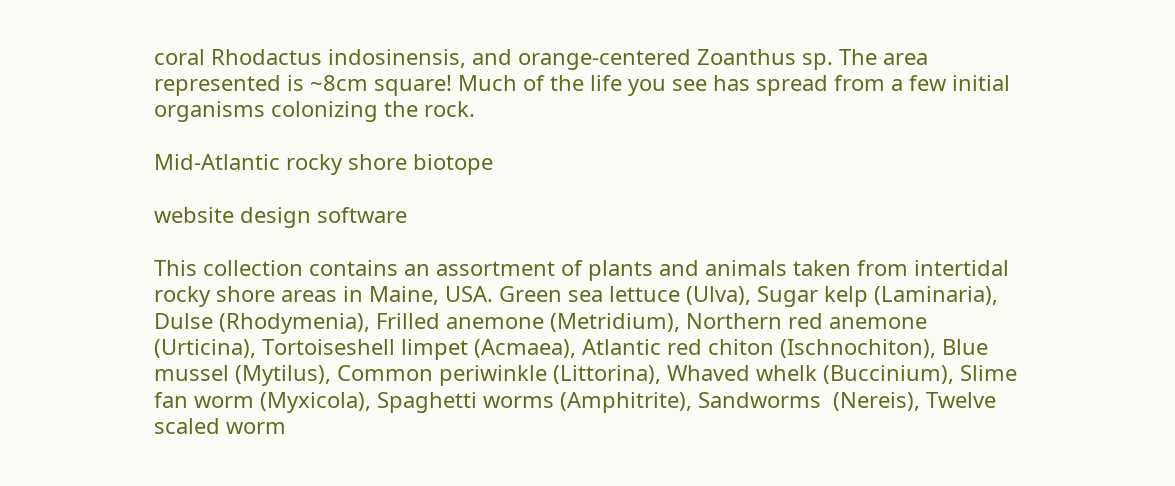coral Rhodactus indosinensis, and orange-centered Zoanthus sp. The area represented is ~8cm square! Much of the life you see has spread from a few initial organisms colonizing the rock.

Mid-Atlantic rocky shore biotope

website design software

This collection contains an assortment of plants and animals taken from intertidal rocky shore areas in Maine, USA. Green sea lettuce (Ulva), Sugar kelp (Laminaria), Dulse (Rhodymenia), Frilled anemone (Metridium), Northern red anemone (Urticina), Tortoiseshell limpet (Acmaea), Atlantic red chiton (Ischnochiton), Blue mussel (Mytilus), Common periwinkle (Littorina), Whaved whelk (Buccinium), Slime fan worm (Myxicola), Spaghetti worms (Amphitrite), Sandworms  (Nereis), Twelve scaled worm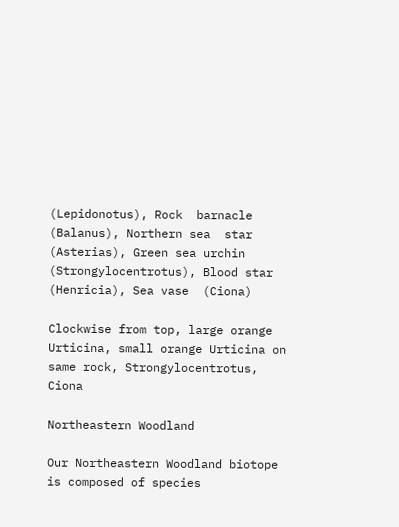(Lepidonotus), Rock  barnacle (Balanus), Northern sea  star (Asterias), Green sea urchin (Strongylocentrotus), Blood star (Henricia), Sea vase  (Ciona)

Clockwise from top, large orange Urticina, small orange Urticina on same rock, Strongylocentrotus, Ciona

Northeastern Woodland

Our Northeastern Woodland biotope is composed of species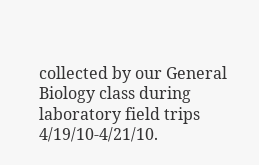collected by our General Biology class during laboratory field trips 4/19/10-4/21/10.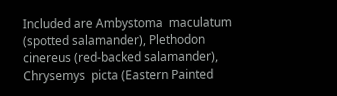Included are Ambystoma  maculatum (spotted salamander), Plethodon cinereus (red-backed salamander), Chrysemys  picta (Eastern Painted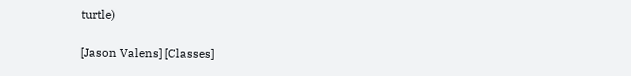turtle)

[Jason Valens] [Classes]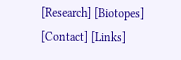[Research] [Biotopes] [Contact] [Links]